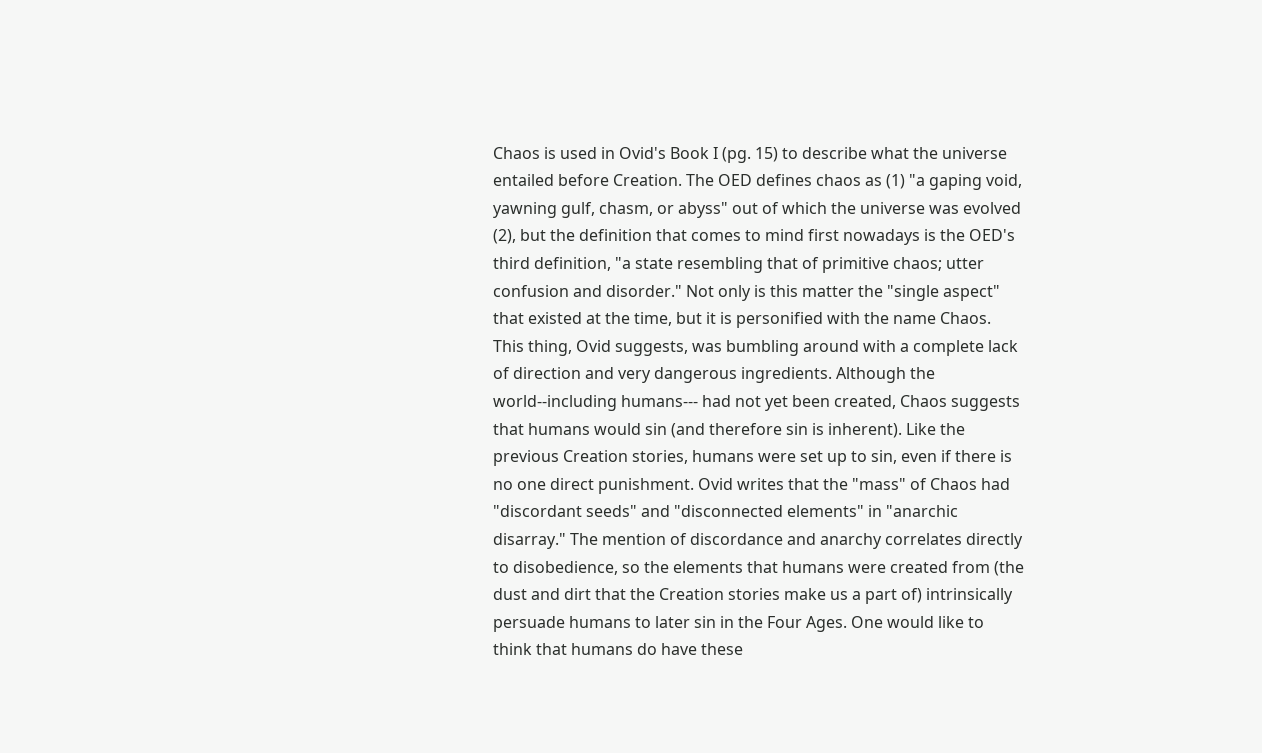Chaos is used in Ovid's Book I (pg. 15) to describe what the universe entailed before Creation. The OED defines chaos as (1) "a gaping void, yawning gulf, chasm, or abyss" out of which the universe was evolved (2), but the definition that comes to mind first nowadays is the OED's third definition, "a state resembling that of primitive chaos; utter confusion and disorder." Not only is this matter the "single aspect" that existed at the time, but it is personified with the name Chaos. This thing, Ovid suggests, was bumbling around with a complete lack of direction and very dangerous ingredients. Although the world--including humans--- had not yet been created, Chaos suggests that humans would sin (and therefore sin is inherent). Like the previous Creation stories, humans were set up to sin, even if there is no one direct punishment. Ovid writes that the "mass" of Chaos had "discordant seeds" and "disconnected elements" in "anarchic disarray." The mention of discordance and anarchy correlates directly to disobedience, so the elements that humans were created from (the dust and dirt that the Creation stories make us a part of) intrinsically persuade humans to later sin in the Four Ages. One would like to think that humans do have these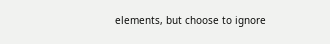elements, but choose to ignore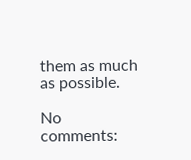them as much as possible.

No comments: